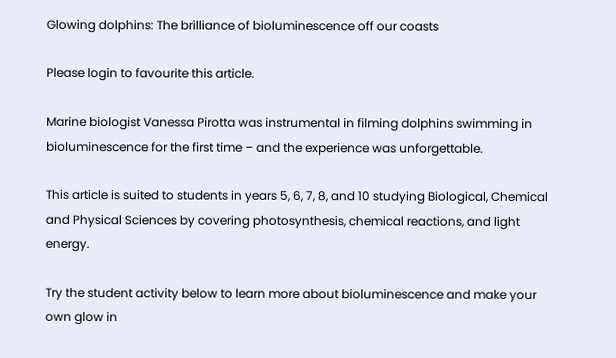Glowing dolphins: The brilliance of bioluminescence off our coasts

Please login to favourite this article.

Marine biologist Vanessa Pirotta was instrumental in filming dolphins swimming in bioluminescence for the first time – and the experience was unforgettable.

This article is suited to students in years 5, 6, 7, 8, and 10 studying Biological, Chemical and Physical Sciences by covering photosynthesis, chemical reactions, and light energy.

Try the student activity below to learn more about bioluminescence and make your own glow in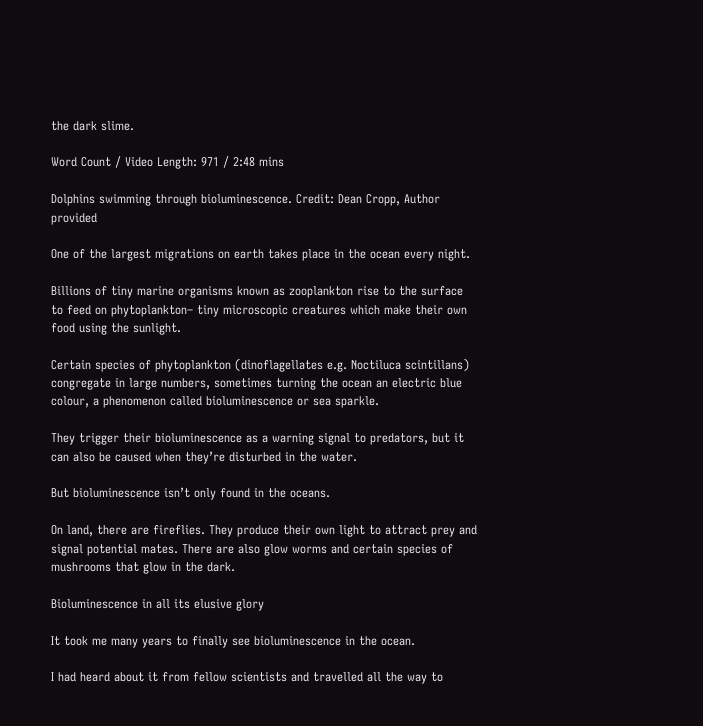the dark slime.

Word Count / Video Length: 971 / 2:48 mins

Dolphins swimming through bioluminescence. Credit: Dean Cropp, Author provided

One of the largest migrations on earth takes place in the ocean every night.

Billions of tiny marine organisms known as zooplankton rise to the surface to feed on phytoplankton– tiny microscopic creatures which make their own food using the sunlight.

Certain species of phytoplankton (dinoflagellates e.g. Noctiluca scintillans) congregate in large numbers, sometimes turning the ocean an electric blue colour, a phenomenon called bioluminescence or sea sparkle.

They trigger their bioluminescence as a warning signal to predators, but it can also be caused when they’re disturbed in the water.

But bioluminescence isn’t only found in the oceans.

On land, there are fireflies. They produce their own light to attract prey and signal potential mates. There are also glow worms and certain species of mushrooms that glow in the dark.

Bioluminescence in all its elusive glory

It took me many years to finally see bioluminescence in the ocean.

I had heard about it from fellow scientists and travelled all the way to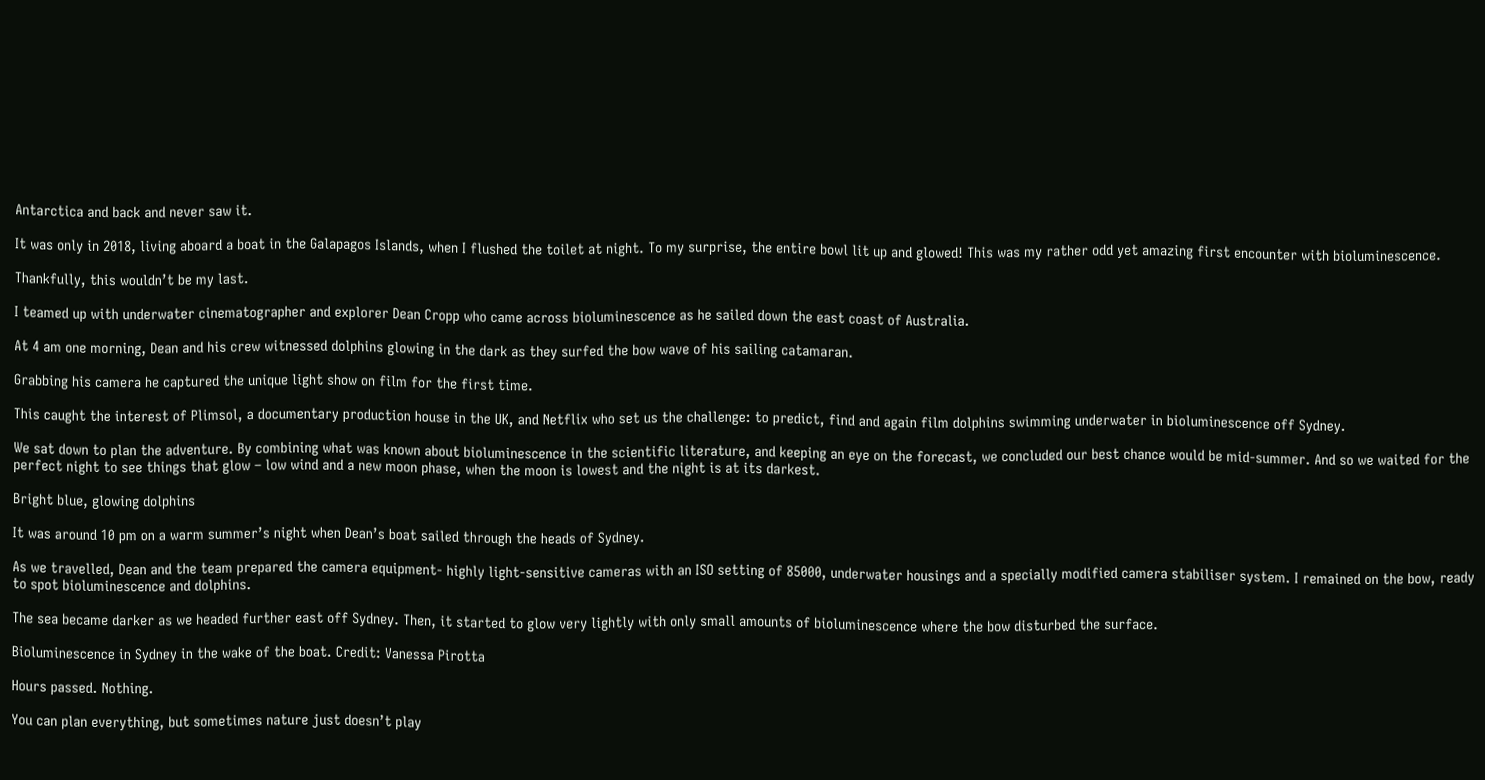Antarctica and back and never saw it.

It was only in 2018, living aboard a boat in the Galapagos Islands, when I flushed the toilet at night. To my surprise, the entire bowl lit up and glowed! This was my rather odd yet amazing first encounter with bioluminescence.

Thankfully, this wouldn’t be my last.

I teamed up with underwater cinematographer and explorer Dean Cropp who came across bioluminescence as he sailed down the east coast of Australia.

At 4 am one morning, Dean and his crew witnessed dolphins glowing in the dark as they surfed the bow wave of his sailing catamaran.

Grabbing his camera he captured the unique light show on film for the first time.

This caught the interest of Plimsol, a documentary production house in the UK, and Netflix who set us the challenge: to predict, find and again film dolphins swimming underwater in bioluminescence off Sydney.

We sat down to plan the adventure. By combining what was known about bioluminescence in the scientific literature, and keeping an eye on the forecast, we concluded our best chance would be mid-summer. And so we waited for the perfect night to see things that glow – low wind and a new moon phase, when the moon is lowest and the night is at its darkest.

Bright blue, glowing dolphins

It was around 10 pm on a warm summer’s night when Dean’s boat sailed through the heads of Sydney.

As we travelled, Dean and the team prepared the camera equipment- highly light-sensitive cameras with an ISO setting of 85000, underwater housings and a specially modified camera stabiliser system. I remained on the bow, ready to spot bioluminescence and dolphins.

The sea became darker as we headed further east off Sydney. Then, it started to glow very lightly with only small amounts of bioluminescence where the bow disturbed the surface.

Bioluminescence in Sydney in the wake of the boat. Credit: Vanessa Pirotta

Hours passed. Nothing.

You can plan everything, but sometimes nature just doesn’t play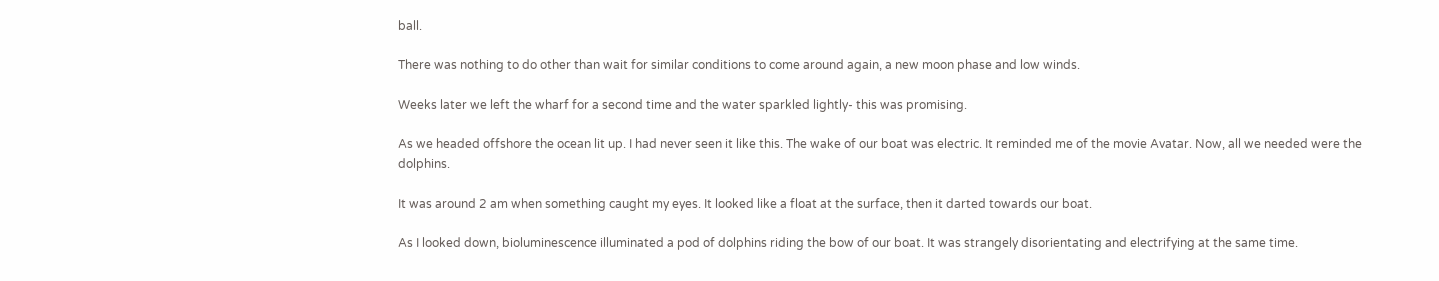ball.

There was nothing to do other than wait for similar conditions to come around again, a new moon phase and low winds.

Weeks later we left the wharf for a second time and the water sparkled lightly- this was promising.

As we headed offshore the ocean lit up. I had never seen it like this. The wake of our boat was electric. It reminded me of the movie Avatar. Now, all we needed were the dolphins.

It was around 2 am when something caught my eyes. It looked like a float at the surface, then it darted towards our boat.

As I looked down, bioluminescence illuminated a pod of dolphins riding the bow of our boat. It was strangely disorientating and electrifying at the same time.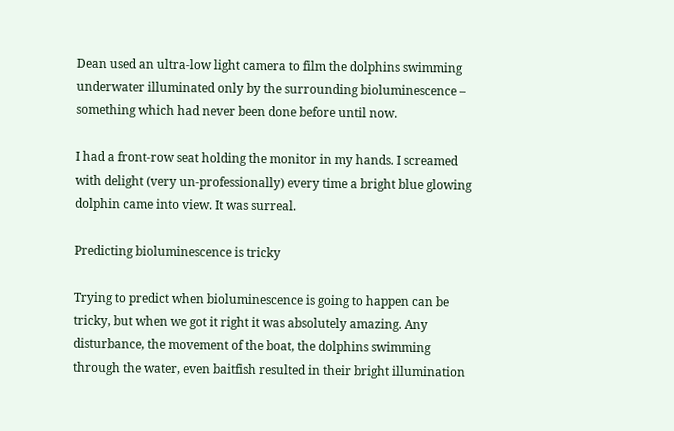Dean used an ultra-low light camera to film the dolphins swimming underwater illuminated only by the surrounding bioluminescence – something which had never been done before until now.

I had a front-row seat holding the monitor in my hands. I screamed with delight (very un-professionally) every time a bright blue glowing dolphin came into view. It was surreal.

Predicting bioluminescence is tricky

Trying to predict when bioluminescence is going to happen can be tricky, but when we got it right it was absolutely amazing. Any disturbance, the movement of the boat, the dolphins swimming through the water, even baitfish resulted in their bright illumination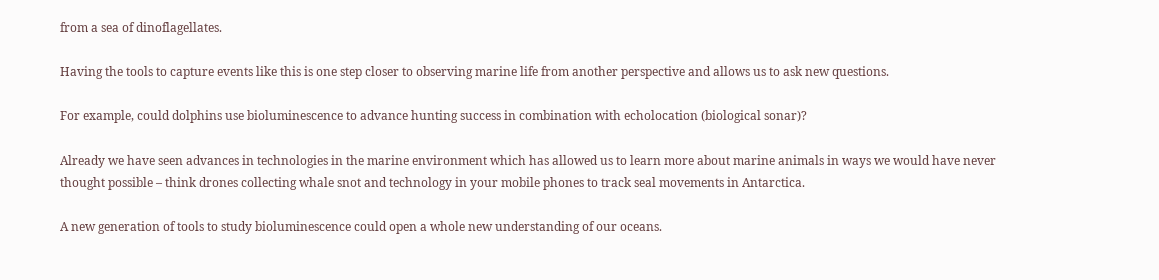from a sea of dinoflagellates.

Having the tools to capture events like this is one step closer to observing marine life from another perspective and allows us to ask new questions.

For example, could dolphins use bioluminescence to advance hunting success in combination with echolocation (biological sonar)?

Already we have seen advances in technologies in the marine environment which has allowed us to learn more about marine animals in ways we would have never thought possible – think drones collecting whale snot and technology in your mobile phones to track seal movements in Antarctica.

A new generation of tools to study bioluminescence could open a whole new understanding of our oceans.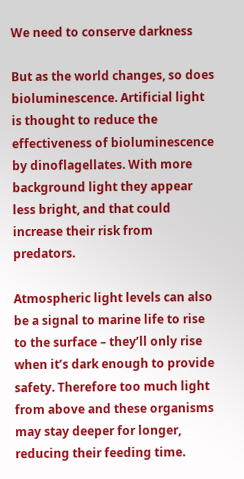We need to conserve darkness

But as the world changes, so does bioluminescence. Artificial light is thought to reduce the effectiveness of bioluminescence by dinoflagellates. With more background light they appear less bright, and that could increase their risk from predators.

Atmospheric light levels can also be a signal to marine life to rise to the surface – they’ll only rise when it’s dark enough to provide safety. Therefore too much light from above and these organisms may stay deeper for longer, reducing their feeding time.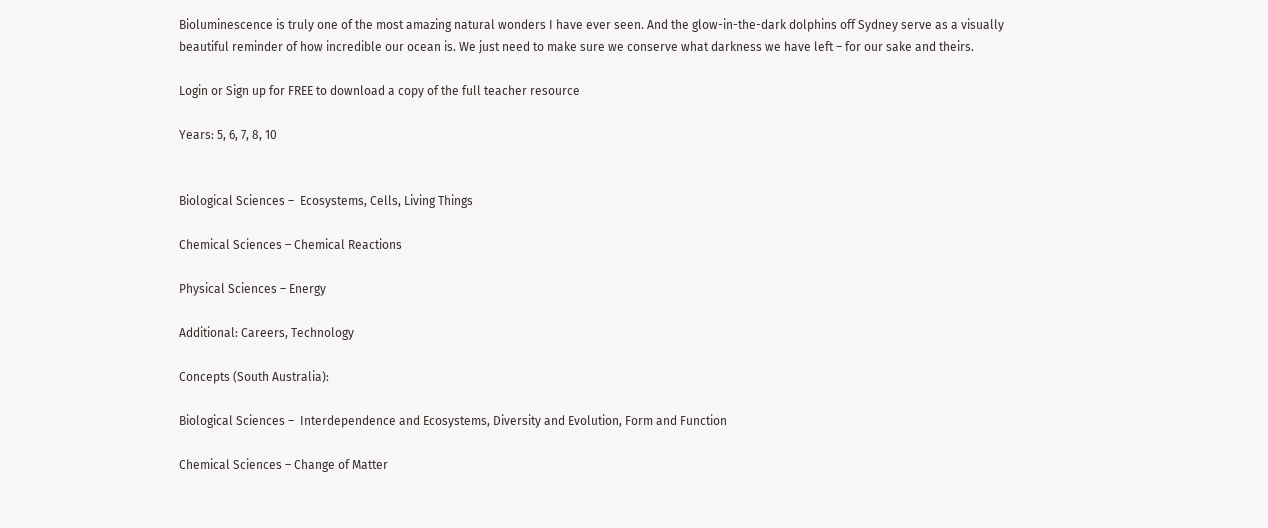Bioluminescence is truly one of the most amazing natural wonders I have ever seen. And the glow-in-the-dark dolphins off Sydney serve as a visually beautiful reminder of how incredible our ocean is. We just need to make sure we conserve what darkness we have left – for our sake and theirs.

Login or Sign up for FREE to download a copy of the full teacher resource

Years: 5, 6, 7, 8, 10


Biological Sciences –  Ecosystems, Cells, Living Things

Chemical Sciences – Chemical Reactions

Physical Sciences – Energy

Additional: Careers, Technology

Concepts (South Australia):

Biological Sciences –  Interdependence and Ecosystems, Diversity and Evolution, Form and Function

Chemical Sciences – Change of Matter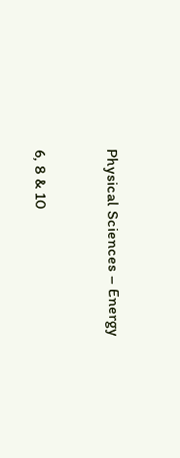Physical Sciences – Energy


6, 8 & 10